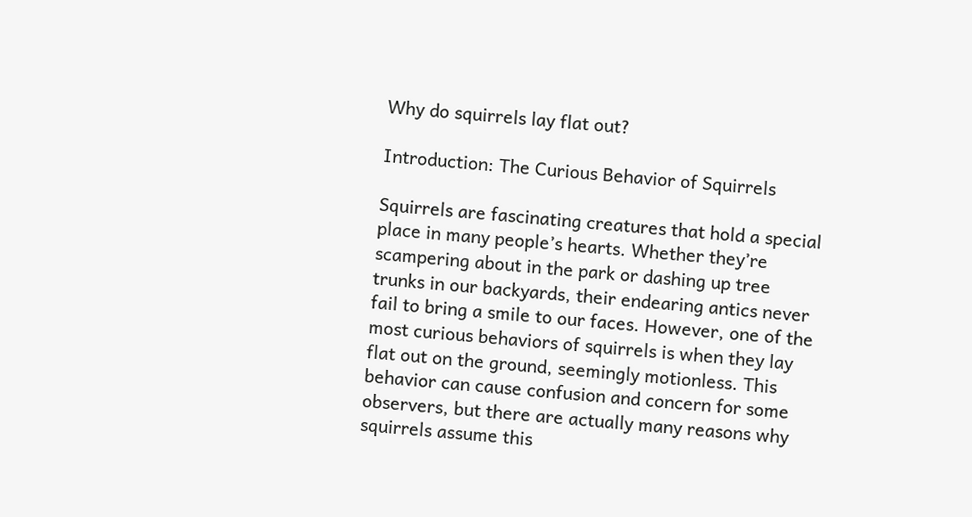Why do squirrels lay flat out?

Introduction: The Curious Behavior of Squirrels

Squirrels are fascinating creatures that hold a special place in many people’s hearts. Whether they’re scampering about in the park or dashing up tree trunks in our backyards, their endearing antics never fail to bring a smile to our faces. However, one of the most curious behaviors of squirrels is when they lay flat out on the ground, seemingly motionless. This behavior can cause confusion and concern for some observers, but there are actually many reasons why squirrels assume this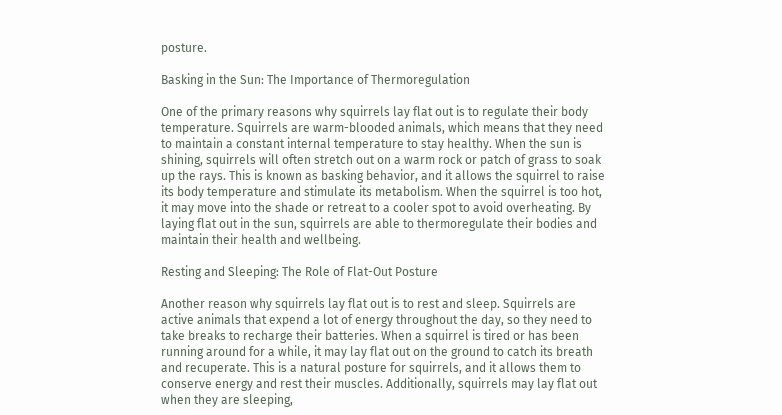posture.

Basking in the Sun: The Importance of Thermoregulation

One of the primary reasons why squirrels lay flat out is to regulate their body temperature. Squirrels are warm-blooded animals, which means that they need to maintain a constant internal temperature to stay healthy. When the sun is shining, squirrels will often stretch out on a warm rock or patch of grass to soak up the rays. This is known as basking behavior, and it allows the squirrel to raise its body temperature and stimulate its metabolism. When the squirrel is too hot, it may move into the shade or retreat to a cooler spot to avoid overheating. By laying flat out in the sun, squirrels are able to thermoregulate their bodies and maintain their health and wellbeing.

Resting and Sleeping: The Role of Flat-Out Posture

Another reason why squirrels lay flat out is to rest and sleep. Squirrels are active animals that expend a lot of energy throughout the day, so they need to take breaks to recharge their batteries. When a squirrel is tired or has been running around for a while, it may lay flat out on the ground to catch its breath and recuperate. This is a natural posture for squirrels, and it allows them to conserve energy and rest their muscles. Additionally, squirrels may lay flat out when they are sleeping,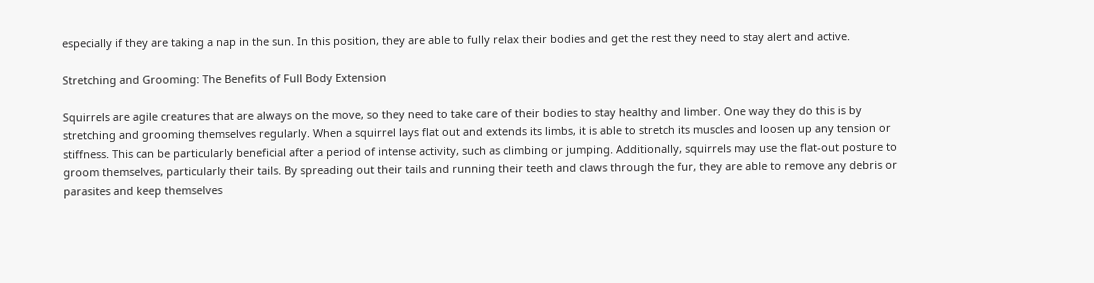especially if they are taking a nap in the sun. In this position, they are able to fully relax their bodies and get the rest they need to stay alert and active.

Stretching and Grooming: The Benefits of Full Body Extension

Squirrels are agile creatures that are always on the move, so they need to take care of their bodies to stay healthy and limber. One way they do this is by stretching and grooming themselves regularly. When a squirrel lays flat out and extends its limbs, it is able to stretch its muscles and loosen up any tension or stiffness. This can be particularly beneficial after a period of intense activity, such as climbing or jumping. Additionally, squirrels may use the flat-out posture to groom themselves, particularly their tails. By spreading out their tails and running their teeth and claws through the fur, they are able to remove any debris or parasites and keep themselves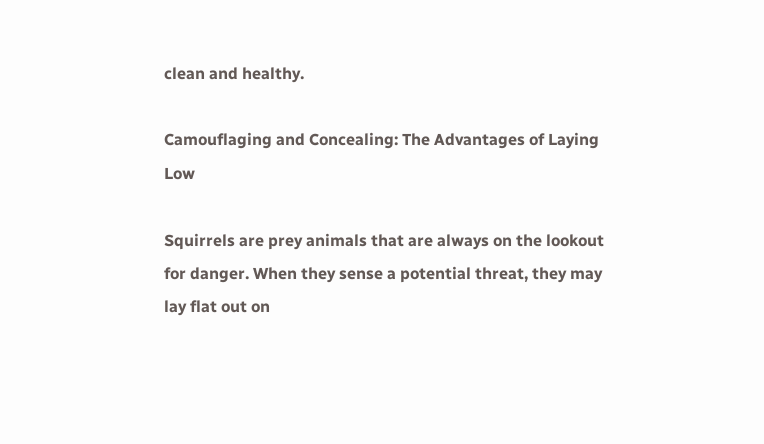clean and healthy.

Camouflaging and Concealing: The Advantages of Laying Low

Squirrels are prey animals that are always on the lookout for danger. When they sense a potential threat, they may lay flat out on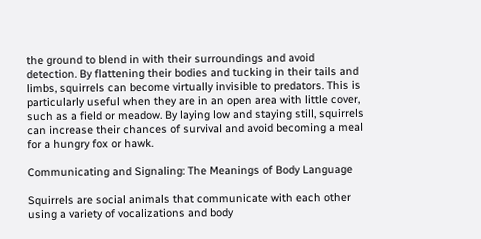the ground to blend in with their surroundings and avoid detection. By flattening their bodies and tucking in their tails and limbs, squirrels can become virtually invisible to predators. This is particularly useful when they are in an open area with little cover, such as a field or meadow. By laying low and staying still, squirrels can increase their chances of survival and avoid becoming a meal for a hungry fox or hawk.

Communicating and Signaling: The Meanings of Body Language

Squirrels are social animals that communicate with each other using a variety of vocalizations and body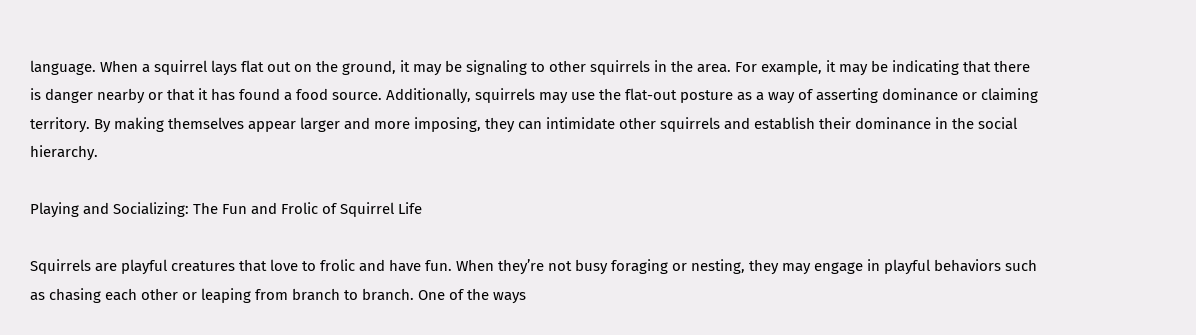language. When a squirrel lays flat out on the ground, it may be signaling to other squirrels in the area. For example, it may be indicating that there is danger nearby or that it has found a food source. Additionally, squirrels may use the flat-out posture as a way of asserting dominance or claiming territory. By making themselves appear larger and more imposing, they can intimidate other squirrels and establish their dominance in the social hierarchy.

Playing and Socializing: The Fun and Frolic of Squirrel Life

Squirrels are playful creatures that love to frolic and have fun. When they’re not busy foraging or nesting, they may engage in playful behaviors such as chasing each other or leaping from branch to branch. One of the ways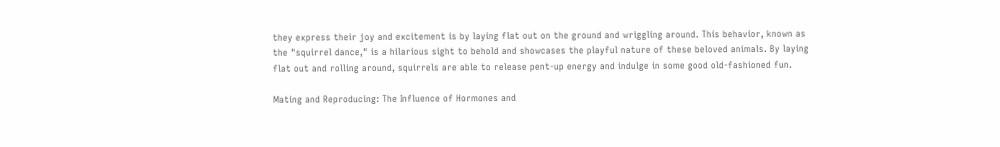they express their joy and excitement is by laying flat out on the ground and wriggling around. This behavior, known as the "squirrel dance," is a hilarious sight to behold and showcases the playful nature of these beloved animals. By laying flat out and rolling around, squirrels are able to release pent-up energy and indulge in some good old-fashioned fun.

Mating and Reproducing: The Influence of Hormones and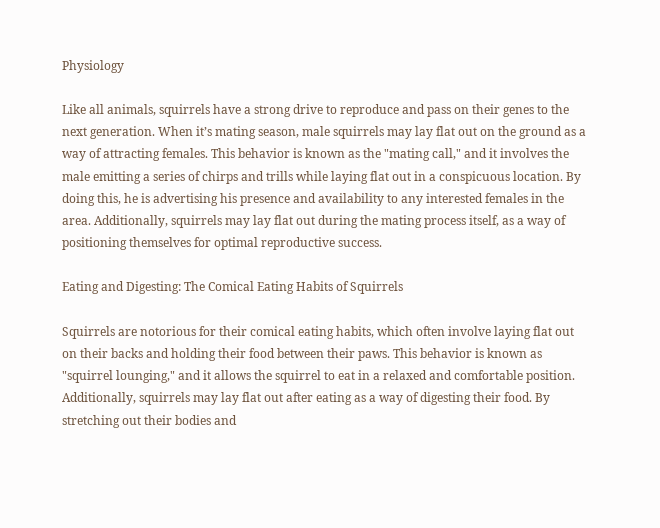Physiology

Like all animals, squirrels have a strong drive to reproduce and pass on their genes to the next generation. When it’s mating season, male squirrels may lay flat out on the ground as a way of attracting females. This behavior is known as the "mating call," and it involves the male emitting a series of chirps and trills while laying flat out in a conspicuous location. By doing this, he is advertising his presence and availability to any interested females in the area. Additionally, squirrels may lay flat out during the mating process itself, as a way of positioning themselves for optimal reproductive success.

Eating and Digesting: The Comical Eating Habits of Squirrels

Squirrels are notorious for their comical eating habits, which often involve laying flat out on their backs and holding their food between their paws. This behavior is known as "squirrel lounging," and it allows the squirrel to eat in a relaxed and comfortable position. Additionally, squirrels may lay flat out after eating as a way of digesting their food. By stretching out their bodies and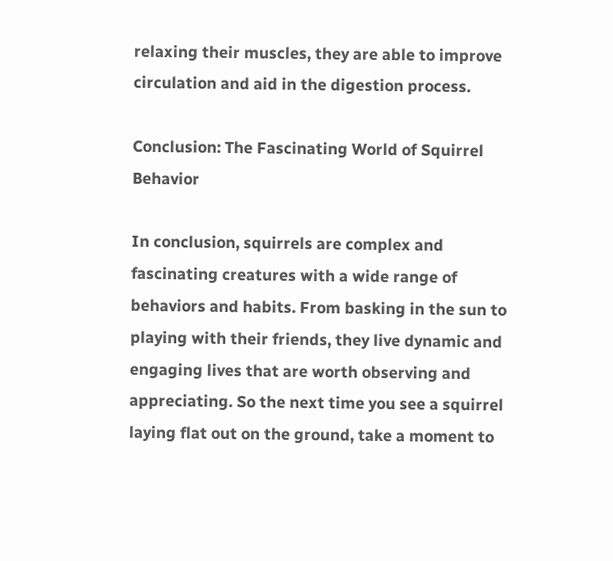relaxing their muscles, they are able to improve circulation and aid in the digestion process.

Conclusion: The Fascinating World of Squirrel Behavior

In conclusion, squirrels are complex and fascinating creatures with a wide range of behaviors and habits. From basking in the sun to playing with their friends, they live dynamic and engaging lives that are worth observing and appreciating. So the next time you see a squirrel laying flat out on the ground, take a moment to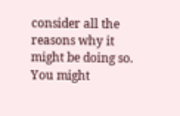consider all the reasons why it might be doing so. You might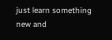just learn something new and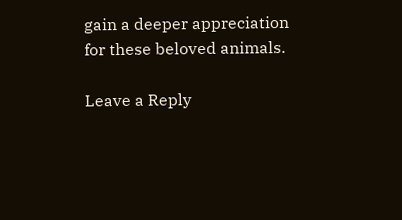gain a deeper appreciation for these beloved animals.

Leave a Reply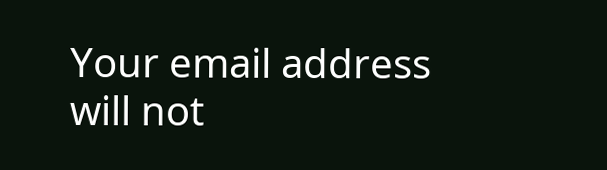Your email address will not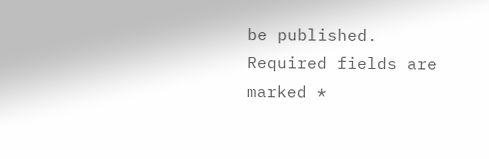be published. Required fields are marked *